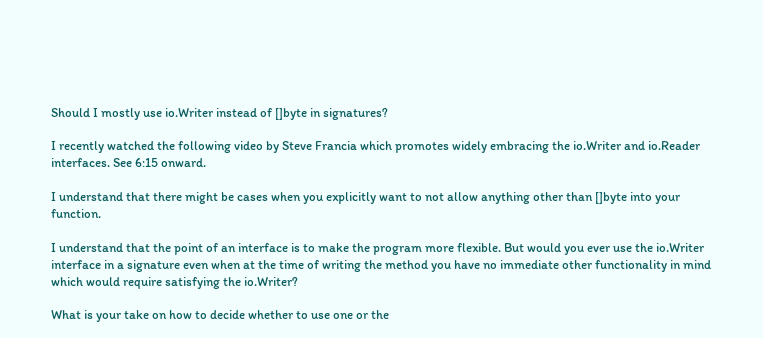Should I mostly use io.Writer instead of []byte in signatures?

I recently watched the following video by Steve Francia which promotes widely embracing the io.Writer and io.Reader interfaces. See 6:15 onward.

I understand that there might be cases when you explicitly want to not allow anything other than []byte into your function.

I understand that the point of an interface is to make the program more flexible. But would you ever use the io.Writer interface in a signature even when at the time of writing the method you have no immediate other functionality in mind which would require satisfying the io.Writer?

What is your take on how to decide whether to use one or the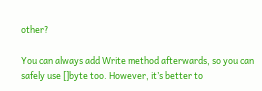other?

You can always add Write method afterwards, so you can safely use []byte too. However, it’s better to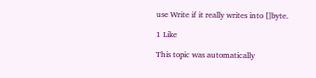use Write if it really writes into []byte.

1 Like

This topic was automatically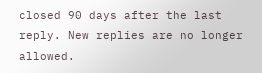closed 90 days after the last reply. New replies are no longer allowed.